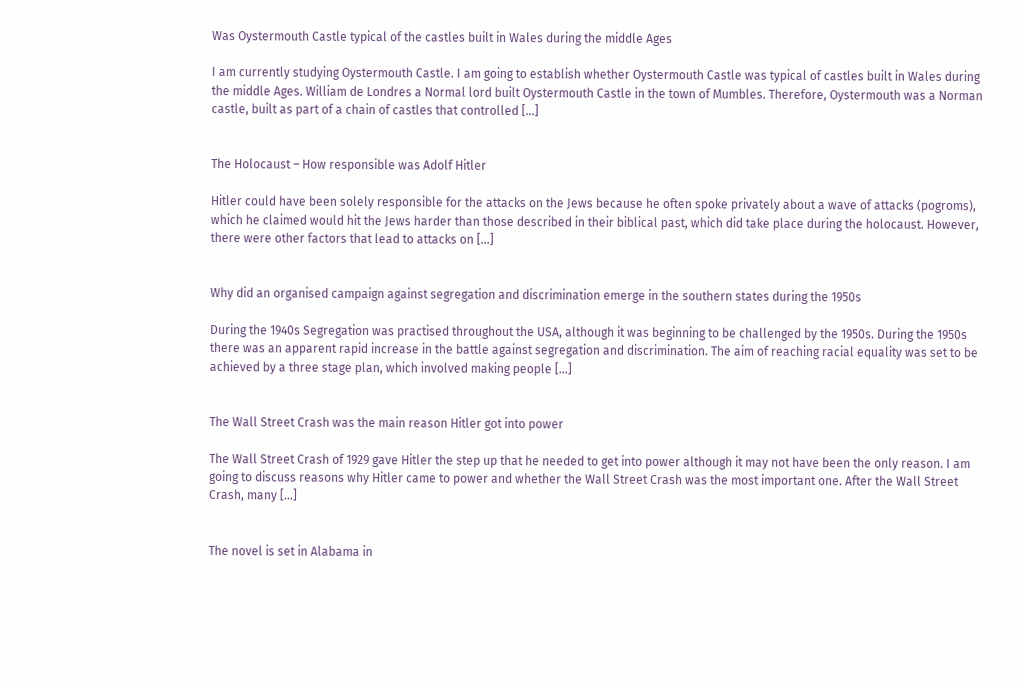Was Oystermouth Castle typical of the castles built in Wales during the middle Ages

I am currently studying Oystermouth Castle. I am going to establish whether Oystermouth Castle was typical of castles built in Wales during the middle Ages. William de Londres a Normal lord built Oystermouth Castle in the town of Mumbles. Therefore, Oystermouth was a Norman castle, built as part of a chain of castles that controlled […]


The Holocaust – How responsible was Adolf Hitler

Hitler could have been solely responsible for the attacks on the Jews because he often spoke privately about a wave of attacks (pogroms), which he claimed would hit the Jews harder than those described in their biblical past, which did take place during the holocaust. However, there were other factors that lead to attacks on […]


Why did an organised campaign against segregation and discrimination emerge in the southern states during the 1950s

During the 1940s Segregation was practised throughout the USA, although it was beginning to be challenged by the 1950s. During the 1950s there was an apparent rapid increase in the battle against segregation and discrimination. The aim of reaching racial equality was set to be achieved by a three stage plan, which involved making people […]


The Wall Street Crash was the main reason Hitler got into power

The Wall Street Crash of 1929 gave Hitler the step up that he needed to get into power although it may not have been the only reason. I am going to discuss reasons why Hitler came to power and whether the Wall Street Crash was the most important one. After the Wall Street Crash, many […]


The novel is set in Alabama in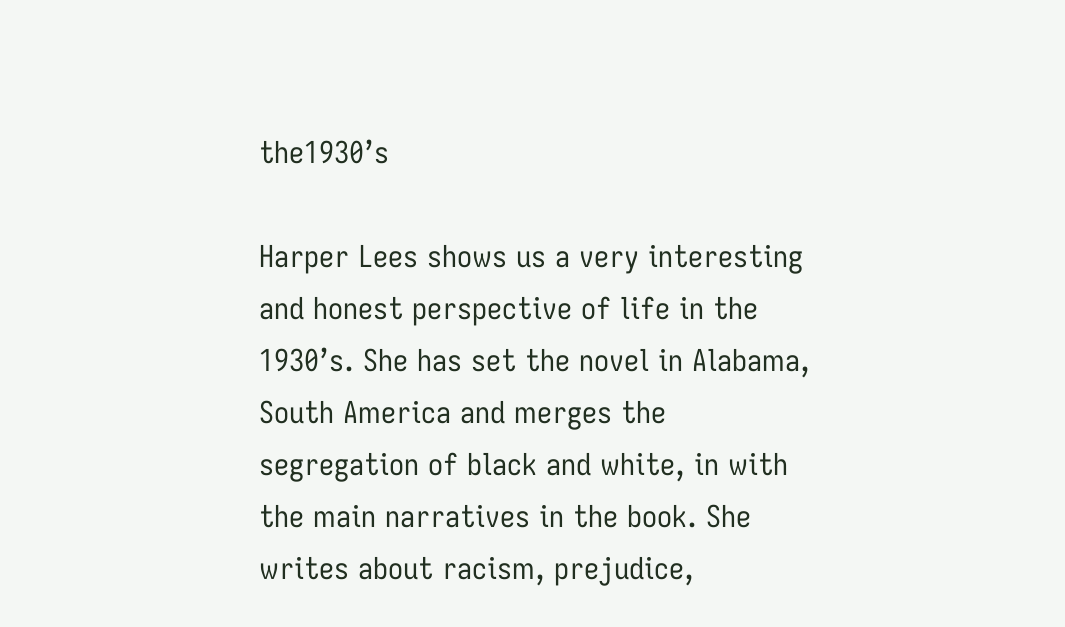the1930’s

Harper Lees shows us a very interesting and honest perspective of life in the 1930’s. She has set the novel in Alabama, South America and merges the segregation of black and white, in with the main narratives in the book. She writes about racism, prejudice,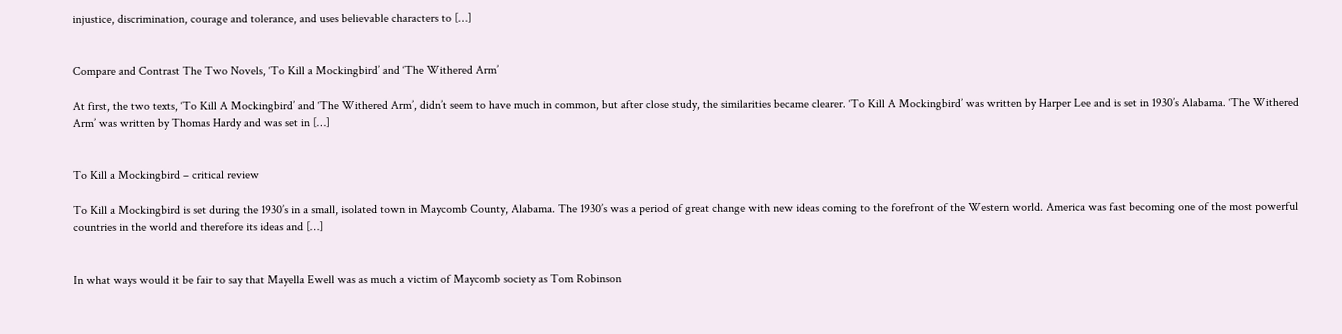injustice, discrimination, courage and tolerance, and uses believable characters to […]


Compare and Contrast The Two Novels, ‘To Kill a Mockingbird’ and ‘The Withered Arm’

At first, the two texts, ‘To Kill A Mockingbird’ and ‘The Withered Arm’, didn’t seem to have much in common, but after close study, the similarities became clearer. ‘To Kill A Mockingbird’ was written by Harper Lee and is set in 1930’s Alabama. ‘The Withered Arm’ was written by Thomas Hardy and was set in […]


To Kill a Mockingbird – critical review

To Kill a Mockingbird is set during the 1930’s in a small, isolated town in Maycomb County, Alabama. The 1930’s was a period of great change with new ideas coming to the forefront of the Western world. America was fast becoming one of the most powerful countries in the world and therefore its ideas and […]


In what ways would it be fair to say that Mayella Ewell was as much a victim of Maycomb society as Tom Robinson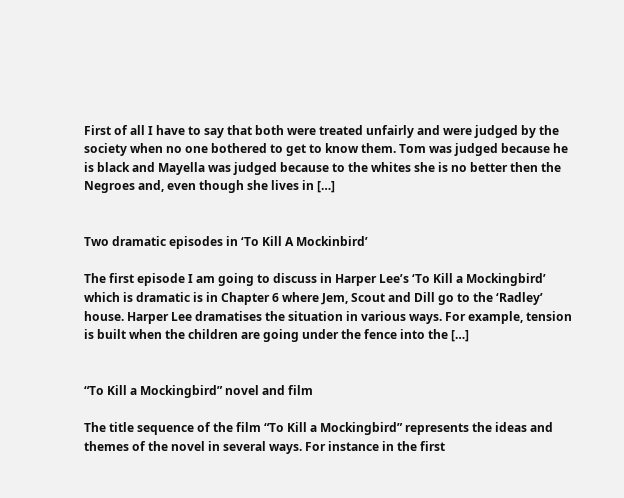First of all I have to say that both were treated unfairly and were judged by the society when no one bothered to get to know them. Tom was judged because he is black and Mayella was judged because to the whites she is no better then the Negroes and, even though she lives in […]


Two dramatic episodes in ‘To Kill A Mockinbird’

The first episode I am going to discuss in Harper Lee’s ‘To Kill a Mockingbird’ which is dramatic is in Chapter 6 where Jem, Scout and Dill go to the ‘Radley’ house. Harper Lee dramatises the situation in various ways. For example, tension is built when the children are going under the fence into the […]


“To Kill a Mockingbird” novel and film

The title sequence of the film “To Kill a Mockingbird” represents the ideas and themes of the novel in several ways. For instance in the first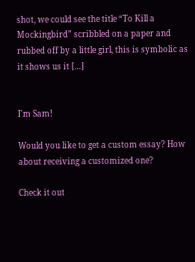shot, we could see the title “To Kill a Mockingbird” scribbled on a paper and rubbed off by a little girl, this is symbolic as it shows us it […]


I'm Sam!

Would you like to get a custom essay? How about receiving a customized one?

Check it out